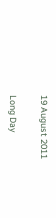19 August 2011

Long Day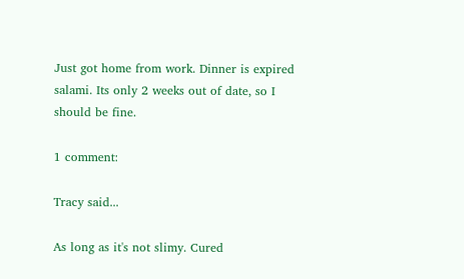Just got home from work. Dinner is expired salami. Its only 2 weeks out of date, so I should be fine.

1 comment:

Tracy said...

As long as it's not slimy. Cured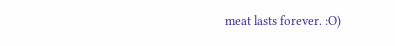meat lasts forever. :O)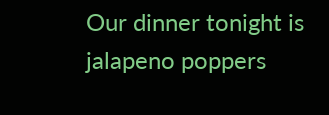Our dinner tonight is jalapeno poppers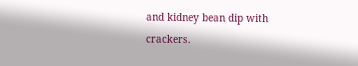and kidney bean dip with crackers.